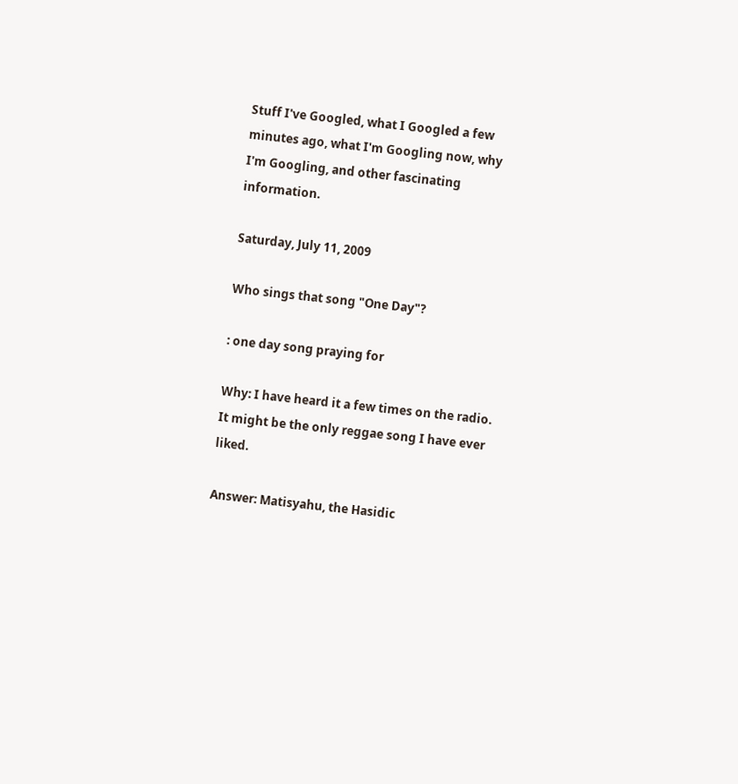Stuff I've Googled, what I Googled a few minutes ago, what I'm Googling now, why I'm Googling, and other fascinating information.

Saturday, July 11, 2009

Who sings that song "One Day"?

: one day song praying for

Why: I have heard it a few times on the radio. It might be the only reggae song I have ever liked.

Answer: Matisyahu, the Hasidic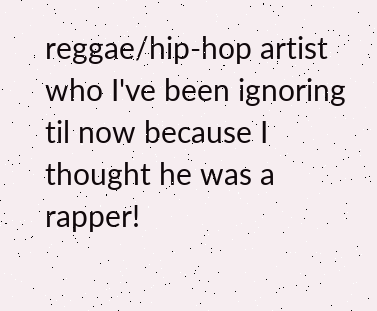reggae/hip-hop artist who I've been ignoring til now because I thought he was a rapper!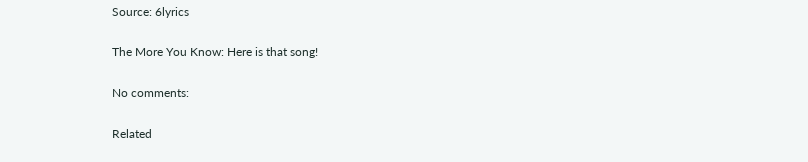Source: 6lyrics

The More You Know: Here is that song!

No comments:

Related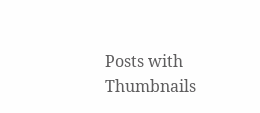Posts with Thumbnails